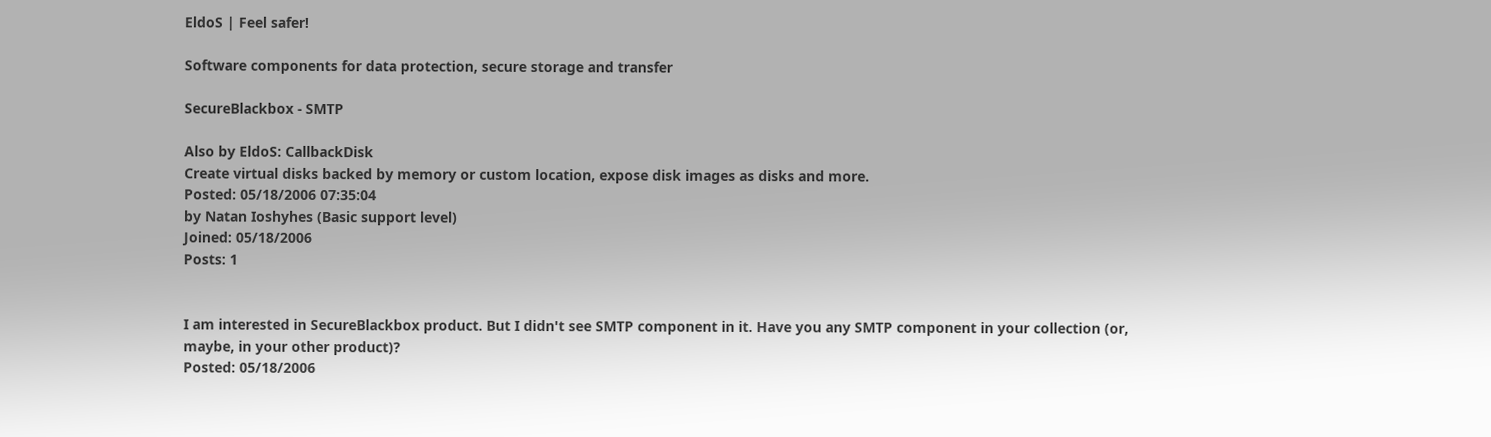EldoS | Feel safer!

Software components for data protection, secure storage and transfer

SecureBlackbox - SMTP

Also by EldoS: CallbackDisk
Create virtual disks backed by memory or custom location, expose disk images as disks and more.
Posted: 05/18/2006 07:35:04
by Natan Ioshyhes (Basic support level)
Joined: 05/18/2006
Posts: 1


I am interested in SecureBlackbox product. But I didn't see SMTP component in it. Have you any SMTP component in your collection (or, maybe, in your other product)?
Posted: 05/18/2006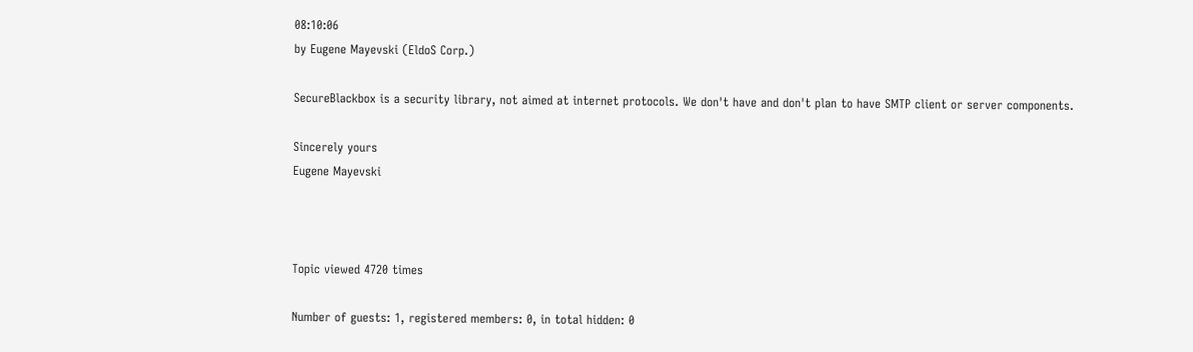08:10:06
by Eugene Mayevski (EldoS Corp.)

SecureBlackbox is a security library, not aimed at internet protocols. We don't have and don't plan to have SMTP client or server components.

Sincerely yours
Eugene Mayevski



Topic viewed 4720 times

Number of guests: 1, registered members: 0, in total hidden: 0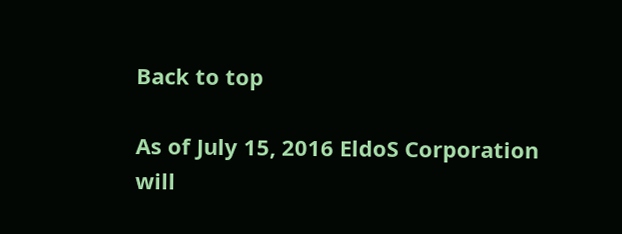Back to top

As of July 15, 2016 EldoS Corporation will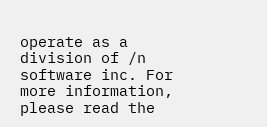operate as a division of /n software inc. For more information, please read the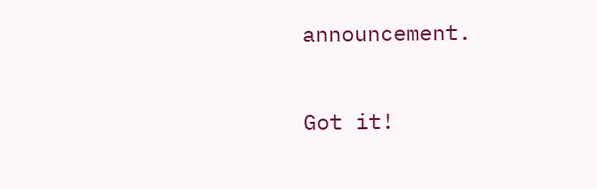announcement.

Got it!